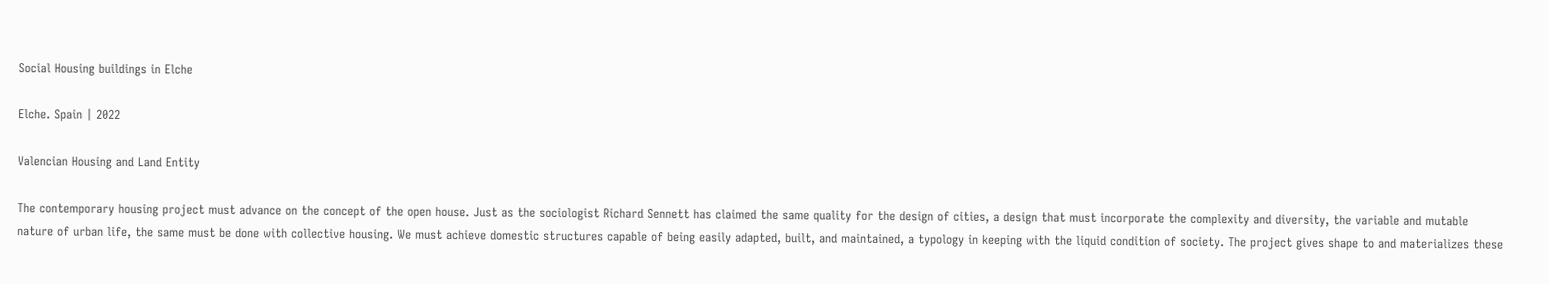Social Housing buildings in Elche

Elche. Spain | 2022

Valencian Housing and Land Entity

The contemporary housing project must advance on the concept of the open house. Just as the sociologist Richard Sennett has claimed the same quality for the design of cities, a design that must incorporate the complexity and diversity, the variable and mutable nature of urban life, the same must be done with collective housing. We must achieve domestic structures capable of being easily adapted, built, and maintained, a typology in keeping with the liquid condition of society. The project gives shape to and materializes these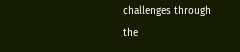challenges through the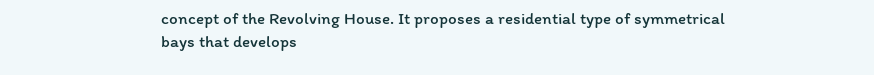concept of the Revolving House. It proposes a residential type of symmetrical bays that develops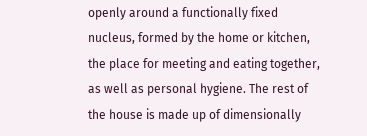openly around a functionally fixed nucleus, formed by the home or kitchen, the place for meeting and eating together, as well as personal hygiene. The rest of the house is made up of dimensionally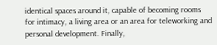identical spaces around it, capable of becoming rooms for intimacy, a living area or an area for teleworking and personal development. Finally,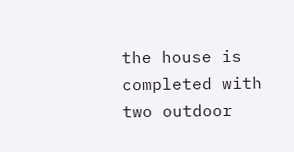the house is completed with two outdoor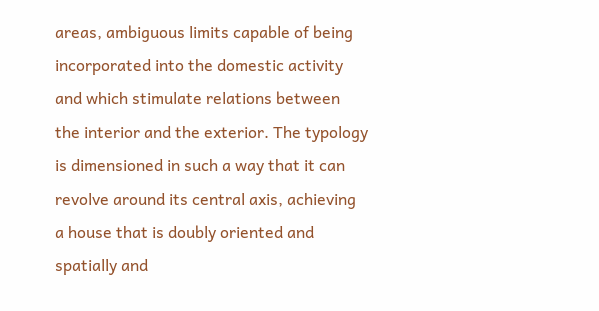areas, ambiguous limits capable of being incorporated into the domestic activity and which stimulate relations between the interior and the exterior. The typology is dimensioned in such a way that it can revolve around its central axis, achieving a house that is doubly oriented and spatially and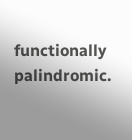functionally palindromic.